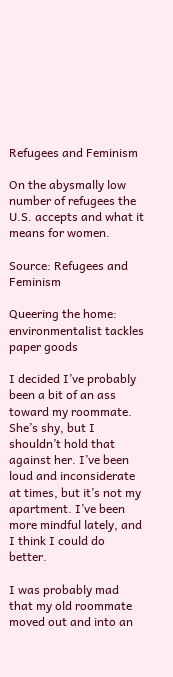Refugees and Feminism

On the abysmally low number of refugees the U.S. accepts and what it means for women.

Source: Refugees and Feminism

Queering the home: environmentalist tackles paper goods

I decided I’ve probably been a bit of an ass toward my roommate. She’s shy, but I shouldn’t hold that against her. I’ve been loud and inconsiderate at times, but it’s not my apartment. I’ve been more mindful lately, and I think I could do better.

I was probably mad that my old roommate moved out and into an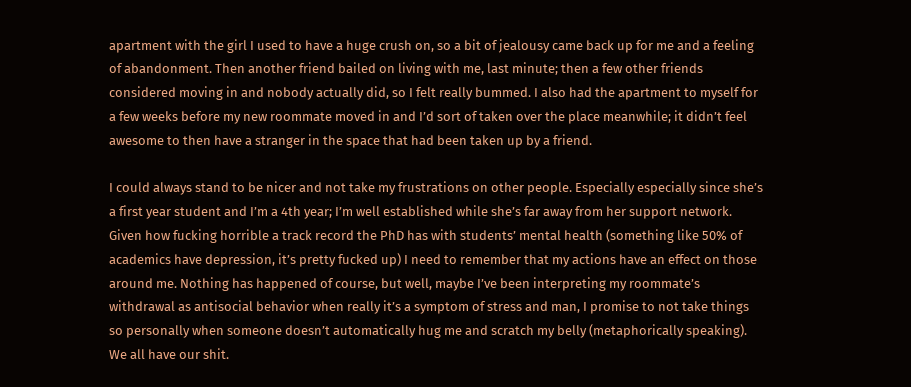apartment with the girl I used to have a huge crush on, so a bit of jealousy came back up for me and a feeling of abandonment. Then another friend bailed on living with me, last minute; then a few other friends considered moving in and nobody actually did, so I felt really bummed. I also had the apartment to myself for a few weeks before my new roommate moved in and I’d sort of taken over the place meanwhile; it didn’t feel awesome to then have a stranger in the space that had been taken up by a friend.

I could always stand to be nicer and not take my frustrations on other people. Especially especially since she’s a first year student and I’m a 4th year; I’m well established while she’s far away from her support network. Given how fucking horrible a track record the PhD has with students’ mental health (something like 50% of academics have depression, it’s pretty fucked up) I need to remember that my actions have an effect on those around me. Nothing has happened of course, but well, maybe I’ve been interpreting my roommate’s withdrawal as antisocial behavior when really it’s a symptom of stress and man, I promise to not take things so personally when someone doesn’t automatically hug me and scratch my belly (metaphorically speaking). We all have our shit.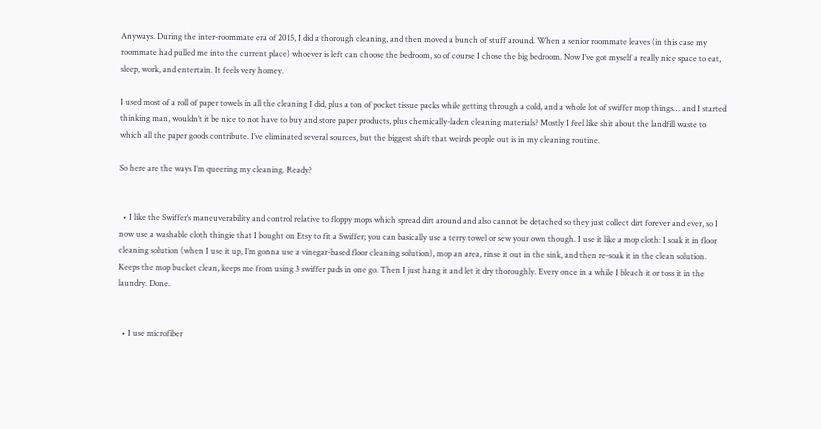Anyways. During the inter-roommate era of 2015, I did a thorough cleaning, and then moved a bunch of stuff around. When a senior roommate leaves (in this case my roommate had pulled me into the current place) whoever is left can choose the bedroom, so of course I chose the big bedroom. Now I’ve got myself a really nice space to eat, sleep, work, and entertain. It feels very homey.

I used most of a roll of paper towels in all the cleaning I did, plus a ton of pocket tissue packs while getting through a cold, and a whole lot of swiffer mop things… and I started thinking man, wouldn’t it be nice to not have to buy and store paper products, plus chemically-laden cleaning materials? Mostly I feel like shit about the landfill waste to which all the paper goods contribute. I’ve eliminated several sources, but the biggest shift that weirds people out is in my cleaning routine.

So here are the ways I’m queering my cleaning. Ready?


  • I like the Swiffer’s maneuverability and control relative to floppy mops which spread dirt around and also cannot be detached so they just collect dirt forever and ever, so I now use a washable cloth thingie that I bought on Etsy to fit a Swiffer; you can basically use a terry towel or sew your own though. I use it like a mop cloth: I soak it in floor cleaning solution (when I use it up, I’m gonna use a vinegar-based floor cleaning solution), mop an area, rinse it out in the sink, and then re-soak it in the clean solution. Keeps the mop bucket clean, keeps me from using 3 swiffer pads in one go. Then I just hang it and let it dry thoroughly. Every once in a while I bleach it or toss it in the laundry. Done.


  • I use microfiber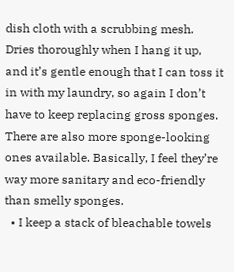dish cloth with a scrubbing mesh. Dries thoroughly when I hang it up, and it’s gentle enough that I can toss it in with my laundry, so again I don’t have to keep replacing gross sponges. There are also more sponge-looking ones available. Basically, I feel they’re way more sanitary and eco-friendly than smelly sponges.
  • I keep a stack of bleachable towels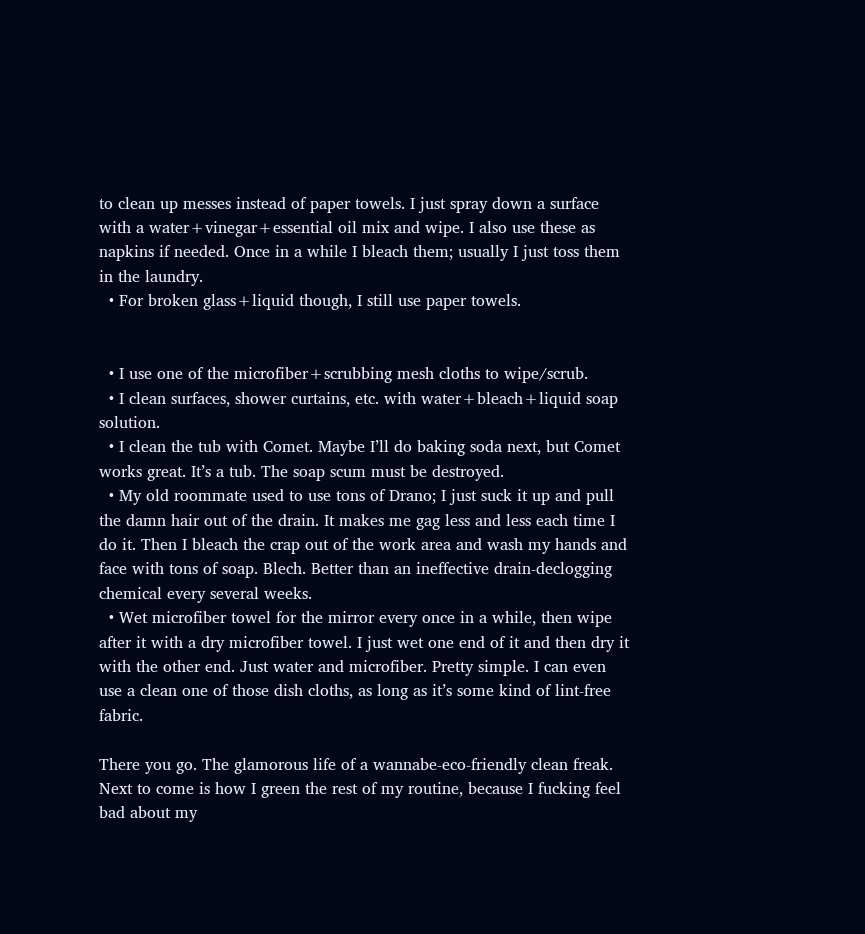to clean up messes instead of paper towels. I just spray down a surface with a water+vinegar+essential oil mix and wipe. I also use these as napkins if needed. Once in a while I bleach them; usually I just toss them in the laundry.
  • For broken glass+liquid though, I still use paper towels.


  • I use one of the microfiber+scrubbing mesh cloths to wipe/scrub.
  • I clean surfaces, shower curtains, etc. with water+bleach+liquid soap solution.
  • I clean the tub with Comet. Maybe I’ll do baking soda next, but Comet works great. It’s a tub. The soap scum must be destroyed.
  • My old roommate used to use tons of Drano; I just suck it up and pull the damn hair out of the drain. It makes me gag less and less each time I do it. Then I bleach the crap out of the work area and wash my hands and face with tons of soap. Blech. Better than an ineffective drain-declogging chemical every several weeks.
  • Wet microfiber towel for the mirror every once in a while, then wipe after it with a dry microfiber towel. I just wet one end of it and then dry it with the other end. Just water and microfiber. Pretty simple. I can even use a clean one of those dish cloths, as long as it’s some kind of lint-free fabric.

There you go. The glamorous life of a wannabe-eco-friendly clean freak. Next to come is how I green the rest of my routine, because I fucking feel bad about my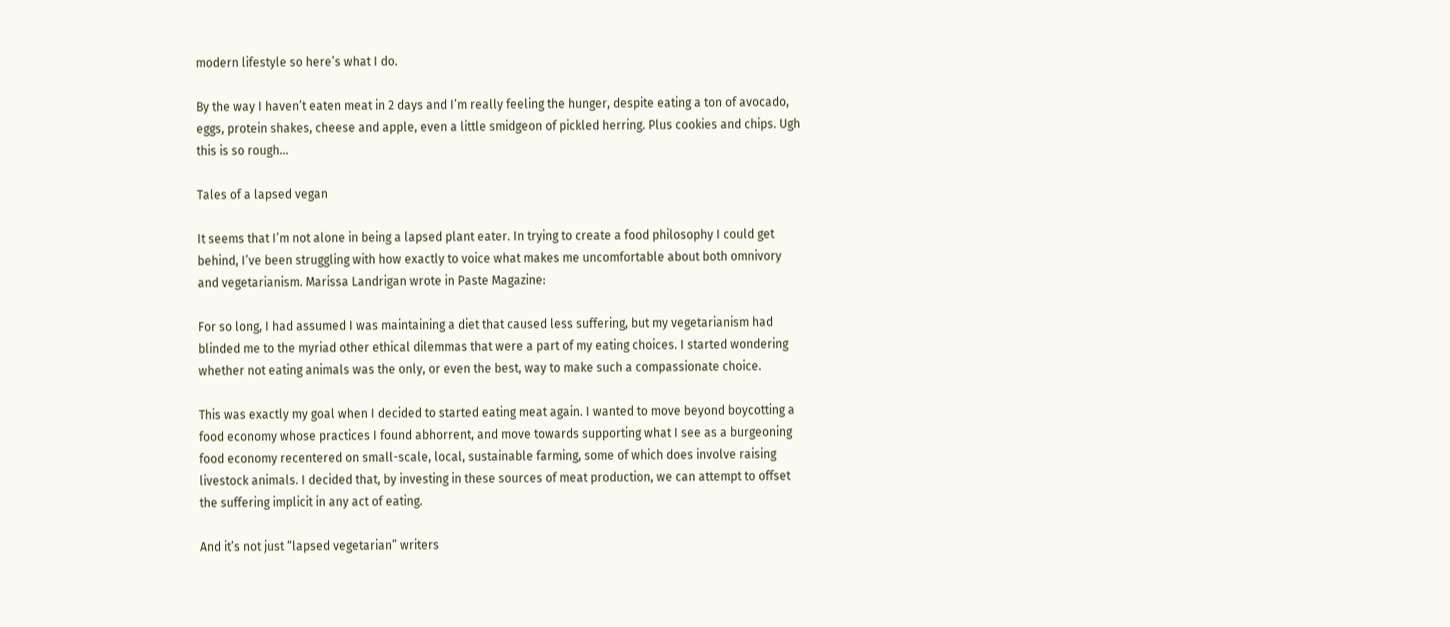modern lifestyle so here’s what I do.

By the way I haven’t eaten meat in 2 days and I’m really feeling the hunger, despite eating a ton of avocado, eggs, protein shakes, cheese and apple, even a little smidgeon of pickled herring. Plus cookies and chips. Ugh this is so rough…

Tales of a lapsed vegan

It seems that I’m not alone in being a lapsed plant eater. In trying to create a food philosophy I could get behind, I’ve been struggling with how exactly to voice what makes me uncomfortable about both omnivory and vegetarianism. Marissa Landrigan wrote in Paste Magazine:

For so long, I had assumed I was maintaining a diet that caused less suffering, but my vegetarianism had blinded me to the myriad other ethical dilemmas that were a part of my eating choices. I started wondering whether not eating animals was the only, or even the best, way to make such a compassionate choice.

This was exactly my goal when I decided to started eating meat again. I wanted to move beyond boycotting a food economy whose practices I found abhorrent, and move towards supporting what I see as a burgeoning food economy recentered on small-scale, local, sustainable farming, some of which does involve raising livestock animals. I decided that, by investing in these sources of meat production, we can attempt to offset the suffering implicit in any act of eating.

And it’s not just “lapsed vegetarian” writers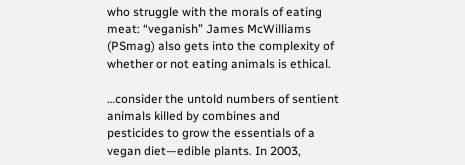who struggle with the morals of eating meat: “veganish” James McWilliams (PSmag) also gets into the complexity of whether or not eating animals is ethical.

…consider the untold numbers of sentient animals killed by combines and pesticides to grow the essentials of a vegan diet—edible plants. In 2003,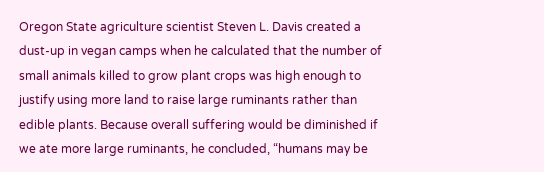Oregon State agriculture scientist Steven L. Davis created a dust-up in vegan camps when he calculated that the number of small animals killed to grow plant crops was high enough to justify using more land to raise large ruminants rather than edible plants. Because overall suffering would be diminished if we ate more large ruminants, he concluded, “humans may be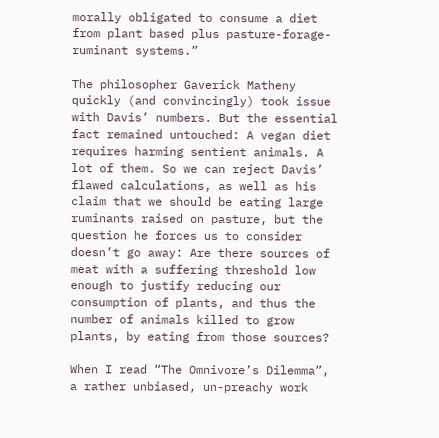morally obligated to consume a diet from plant based plus pasture-forage-ruminant systems.”

The philosopher Gaverick Matheny quickly (and convincingly) took issue with Davis’ numbers. But the essential fact remained untouched: A vegan diet requires harming sentient animals. A lot of them. So we can reject Davis’ flawed calculations, as well as his claim that we should be eating large ruminants raised on pasture, but the question he forces us to consider doesn’t go away: Are there sources of meat with a suffering threshold low enough to justify reducing our consumption of plants, and thus the number of animals killed to grow plants, by eating from those sources?

When I read “The Omnivore’s Dilemma”, a rather unbiased, un-preachy work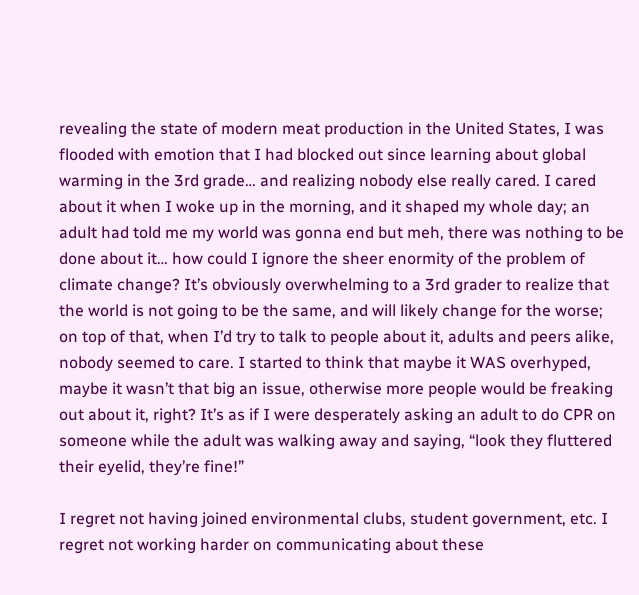revealing the state of modern meat production in the United States, I was flooded with emotion that I had blocked out since learning about global warming in the 3rd grade… and realizing nobody else really cared. I cared about it when I woke up in the morning, and it shaped my whole day; an adult had told me my world was gonna end but meh, there was nothing to be done about it… how could I ignore the sheer enormity of the problem of climate change? It’s obviously overwhelming to a 3rd grader to realize that the world is not going to be the same, and will likely change for the worse; on top of that, when I’d try to talk to people about it, adults and peers alike, nobody seemed to care. I started to think that maybe it WAS overhyped, maybe it wasn’t that big an issue, otherwise more people would be freaking out about it, right? It’s as if I were desperately asking an adult to do CPR on someone while the adult was walking away and saying, “look they fluttered their eyelid, they’re fine!”

I regret not having joined environmental clubs, student government, etc. I regret not working harder on communicating about these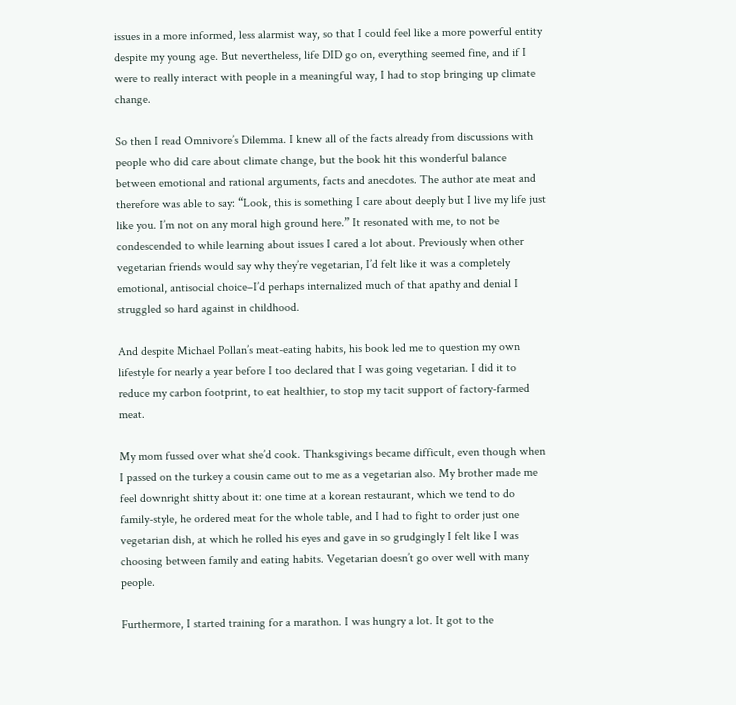issues in a more informed, less alarmist way, so that I could feel like a more powerful entity despite my young age. But nevertheless, life DID go on, everything seemed fine, and if I were to really interact with people in a meaningful way, I had to stop bringing up climate change.

So then I read Omnivore’s Dilemma. I knew all of the facts already from discussions with people who did care about climate change, but the book hit this wonderful balance between emotional and rational arguments, facts and anecdotes. The author ate meat and therefore was able to say: “Look, this is something I care about deeply but I live my life just like you. I’m not on any moral high ground here.” It resonated with me, to not be condescended to while learning about issues I cared a lot about. Previously when other vegetarian friends would say why they’re vegetarian, I’d felt like it was a completely emotional, antisocial choice–I’d perhaps internalized much of that apathy and denial I struggled so hard against in childhood.

And despite Michael Pollan’s meat-eating habits, his book led me to question my own lifestyle for nearly a year before I too declared that I was going vegetarian. I did it to reduce my carbon footprint, to eat healthier, to stop my tacit support of factory-farmed meat.

My mom fussed over what she’d cook. Thanksgivings became difficult, even though when I passed on the turkey a cousin came out to me as a vegetarian also. My brother made me feel downright shitty about it: one time at a korean restaurant, which we tend to do family-style, he ordered meat for the whole table, and I had to fight to order just one vegetarian dish, at which he rolled his eyes and gave in so grudgingly I felt like I was choosing between family and eating habits. Vegetarian doesn’t go over well with many people.

Furthermore, I started training for a marathon. I was hungry a lot. It got to the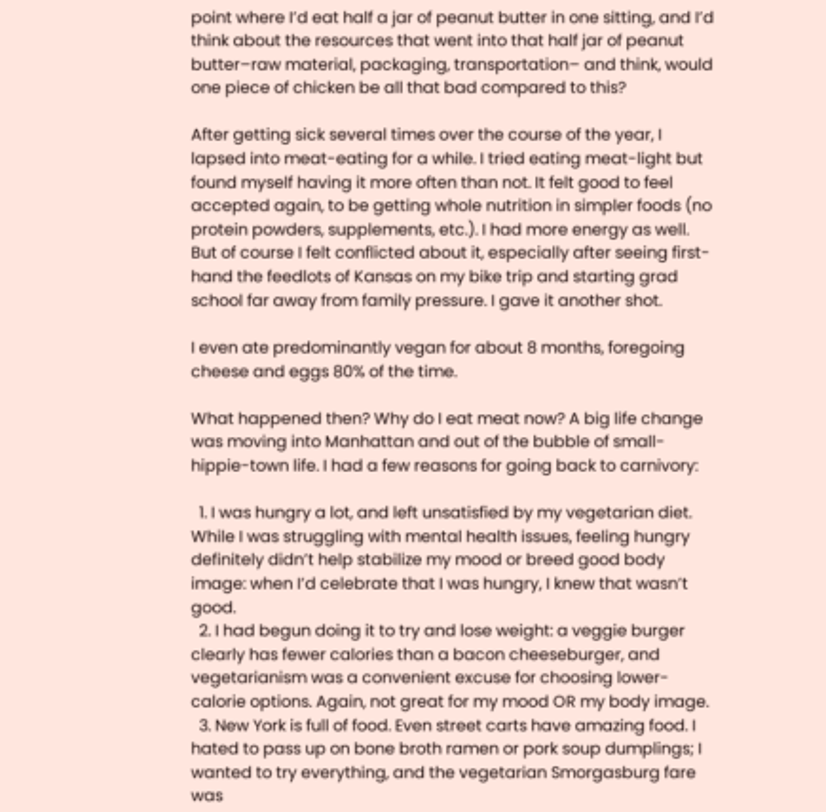point where I’d eat half a jar of peanut butter in one sitting, and I’d think about the resources that went into that half jar of peanut butter–raw material, packaging, transportation– and think, would one piece of chicken be all that bad compared to this?

After getting sick several times over the course of the year, I lapsed into meat-eating for a while. I tried eating meat-light but found myself having it more often than not. It felt good to feel accepted again, to be getting whole nutrition in simpler foods (no protein powders, supplements, etc.). I had more energy as well. But of course I felt conflicted about it, especially after seeing first-hand the feedlots of Kansas on my bike trip and starting grad school far away from family pressure. I gave it another shot.

I even ate predominantly vegan for about 8 months, foregoing cheese and eggs 80% of the time.

What happened then? Why do I eat meat now? A big life change was moving into Manhattan and out of the bubble of small-hippie-town life. I had a few reasons for going back to carnivory:

  1. I was hungry a lot, and left unsatisfied by my vegetarian diet. While I was struggling with mental health issues, feeling hungry definitely didn’t help stabilize my mood or breed good body image: when I’d celebrate that I was hungry, I knew that wasn’t good.
  2. I had begun doing it to try and lose weight: a veggie burger clearly has fewer calories than a bacon cheeseburger, and vegetarianism was a convenient excuse for choosing lower-calorie options. Again, not great for my mood OR my body image.
  3. New York is full of food. Even street carts have amazing food. I hated to pass up on bone broth ramen or pork soup dumplings; I wanted to try everything, and the vegetarian Smorgasburg fare was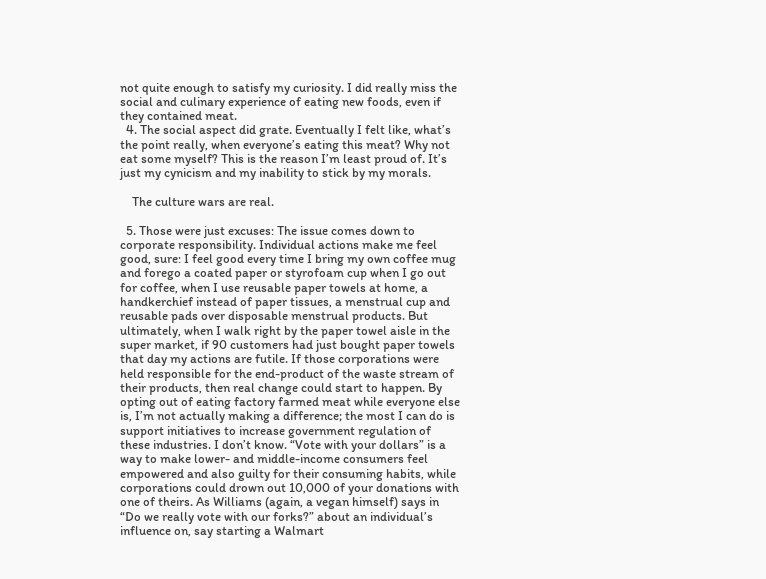not quite enough to satisfy my curiosity. I did really miss the social and culinary experience of eating new foods, even if they contained meat.
  4. The social aspect did grate. Eventually I felt like, what’s the point really, when everyone’s eating this meat? Why not eat some myself? This is the reason I’m least proud of. It’s just my cynicism and my inability to stick by my morals.

    The culture wars are real.

  5. Those were just excuses: The issue comes down to corporate responsibility. Individual actions make me feel good, sure: I feel good every time I bring my own coffee mug and forego a coated paper or styrofoam cup when I go out for coffee, when I use reusable paper towels at home, a handkerchief instead of paper tissues, a menstrual cup and reusable pads over disposable menstrual products. But ultimately, when I walk right by the paper towel aisle in the super market, if 90 customers had just bought paper towels that day my actions are futile. If those corporations were held responsible for the end-product of the waste stream of their products, then real change could start to happen. By opting out of eating factory farmed meat while everyone else is, I’m not actually making a difference; the most I can do is support initiatives to increase government regulation of these industries. I don’t know. “Vote with your dollars” is a way to make lower- and middle-income consumers feel empowered and also guilty for their consuming habits, while corporations could drown out 10,000 of your donations with one of theirs. As Williams (again, a vegan himself) says in “Do we really vote with our forks?” about an individual’s influence on, say starting a Walmart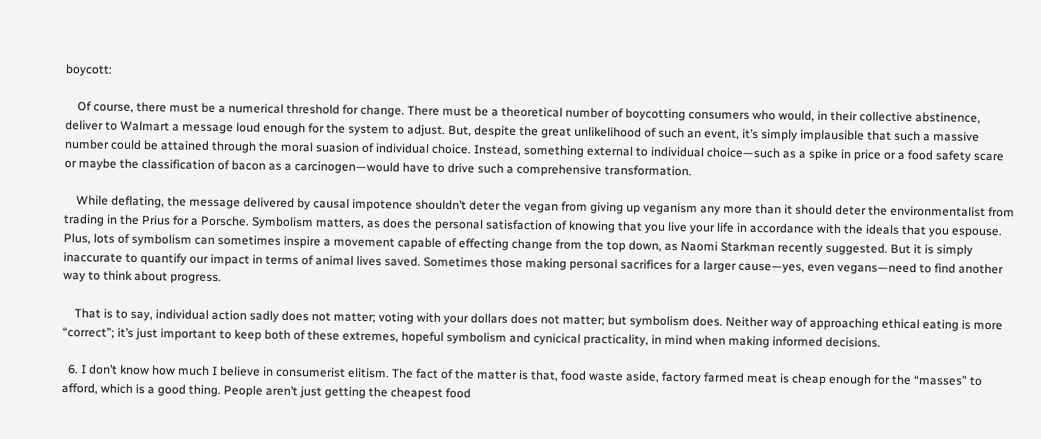boycott:

    Of course, there must be a numerical threshold for change. There must be a theoretical number of boycotting consumers who would, in their collective abstinence, deliver to Walmart a message loud enough for the system to adjust. But, despite the great unlikelihood of such an event, it’s simply implausible that such a massive number could be attained through the moral suasion of individual choice. Instead, something external to individual choice—such as a spike in price or a food safety scare or maybe the classification of bacon as a carcinogen—would have to drive such a comprehensive transformation.

    While deflating, the message delivered by causal impotence shouldn’t deter the vegan from giving up veganism any more than it should deter the environmentalist from trading in the Prius for a Porsche. Symbolism matters, as does the personal satisfaction of knowing that you live your life in accordance with the ideals that you espouse. Plus, lots of symbolism can sometimes inspire a movement capable of effecting change from the top down, as Naomi Starkman recently suggested. But it is simply inaccurate to quantify our impact in terms of animal lives saved. Sometimes those making personal sacrifices for a larger cause—yes, even vegans—need to find another way to think about progress.

    That is to say, individual action sadly does not matter; voting with your dollars does not matter; but symbolism does. Neither way of approaching ethical eating is more “correct”; it’s just important to keep both of these extremes, hopeful symbolism and cynicical practicality, in mind when making informed decisions.

  6. I don’t know how much I believe in consumerist elitism. The fact of the matter is that, food waste aside, factory farmed meat is cheap enough for the “masses” to afford, which is a good thing. People aren’t just getting the cheapest food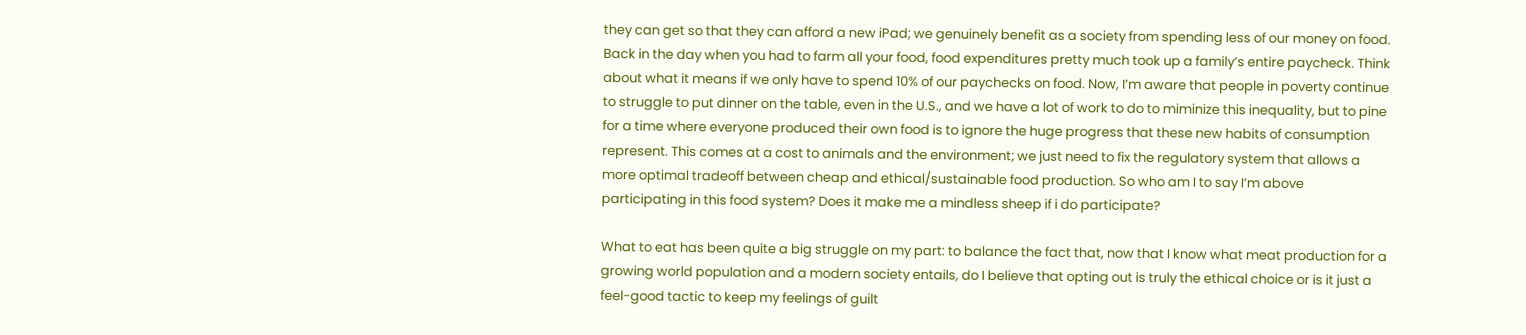they can get so that they can afford a new iPad; we genuinely benefit as a society from spending less of our money on food. Back in the day when you had to farm all your food, food expenditures pretty much took up a family’s entire paycheck. Think about what it means if we only have to spend 10% of our paychecks on food. Now, I’m aware that people in poverty continue to struggle to put dinner on the table, even in the U.S., and we have a lot of work to do to miminize this inequality, but to pine for a time where everyone produced their own food is to ignore the huge progress that these new habits of consumption represent. This comes at a cost to animals and the environment; we just need to fix the regulatory system that allows a more optimal tradeoff between cheap and ethical/sustainable food production. So who am I to say I’m above participating in this food system? Does it make me a mindless sheep if i do participate?

What to eat has been quite a big struggle on my part: to balance the fact that, now that I know what meat production for a growing world population and a modern society entails, do I believe that opting out is truly the ethical choice or is it just a feel-good tactic to keep my feelings of guilt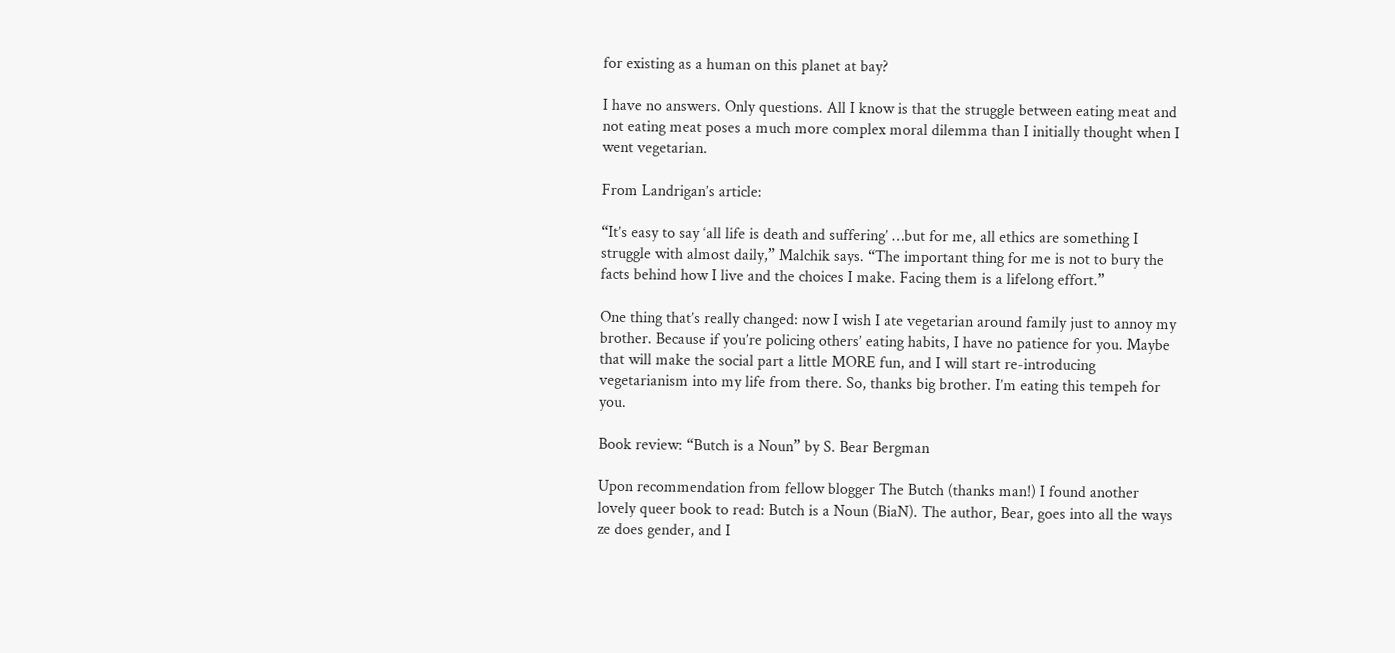for existing as a human on this planet at bay?

I have no answers. Only questions. All I know is that the struggle between eating meat and not eating meat poses a much more complex moral dilemma than I initially thought when I went vegetarian.

From Landrigan’s article:

“It’s easy to say ‘all life is death and suffering’ …but for me, all ethics are something I struggle with almost daily,” Malchik says. “The important thing for me is not to bury the facts behind how I live and the choices I make. Facing them is a lifelong effort.”

One thing that’s really changed: now I wish I ate vegetarian around family just to annoy my brother. Because if you’re policing others’ eating habits, I have no patience for you. Maybe that will make the social part a little MORE fun, and I will start re-introducing vegetarianism into my life from there. So, thanks big brother. I’m eating this tempeh for you.

Book review: “Butch is a Noun” by S. Bear Bergman

Upon recommendation from fellow blogger The Butch (thanks man!) I found another lovely queer book to read: Butch is a Noun (BiaN). The author, Bear, goes into all the ways ze does gender, and I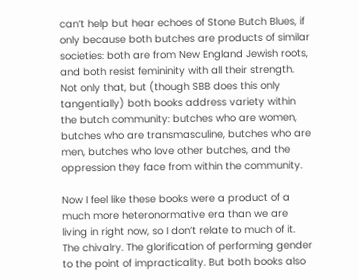can’t help but hear echoes of Stone Butch Blues, if only because both butches are products of similar societies: both are from New England Jewish roots, and both resist femininity with all their strength. Not only that, but (though SBB does this only tangentially) both books address variety within the butch community: butches who are women, butches who are transmasculine, butches who are men, butches who love other butches, and the oppression they face from within the community.

Now I feel like these books were a product of a much more heteronormative era than we are living in right now, so I don’t relate to much of it. The chivalry. The glorification of performing gender to the point of impracticality. But both books also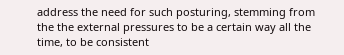address the need for such posturing, stemming from the the external pressures to be a certain way all the time, to be consistent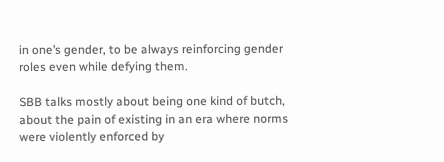in one’s gender, to be always reinforcing gender roles even while defying them.

SBB talks mostly about being one kind of butch, about the pain of existing in an era where norms were violently enforced by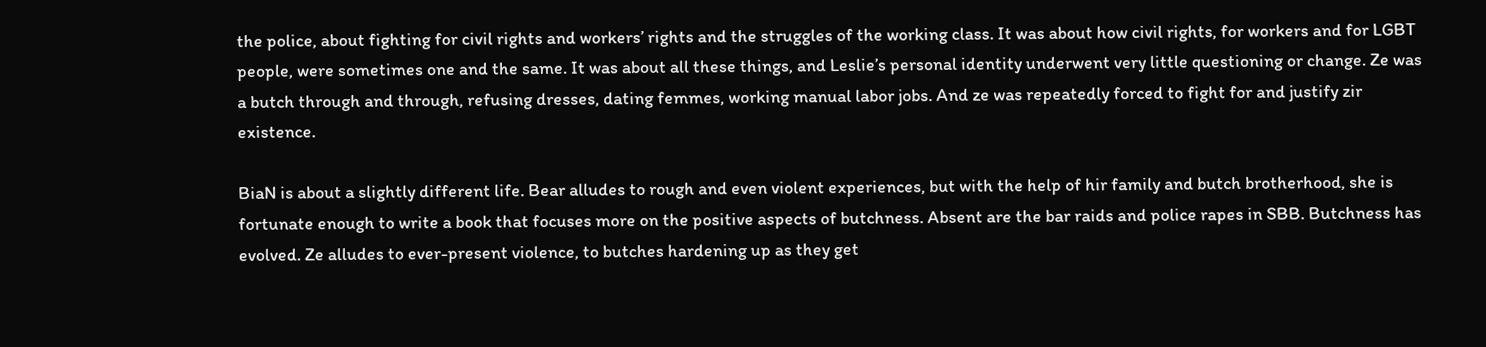the police, about fighting for civil rights and workers’ rights and the struggles of the working class. It was about how civil rights, for workers and for LGBT people, were sometimes one and the same. It was about all these things, and Leslie’s personal identity underwent very little questioning or change. Ze was a butch through and through, refusing dresses, dating femmes, working manual labor jobs. And ze was repeatedly forced to fight for and justify zir existence.

BiaN is about a slightly different life. Bear alludes to rough and even violent experiences, but with the help of hir family and butch brotherhood, she is fortunate enough to write a book that focuses more on the positive aspects of butchness. Absent are the bar raids and police rapes in SBB. Butchness has evolved. Ze alludes to ever-present violence, to butches hardening up as they get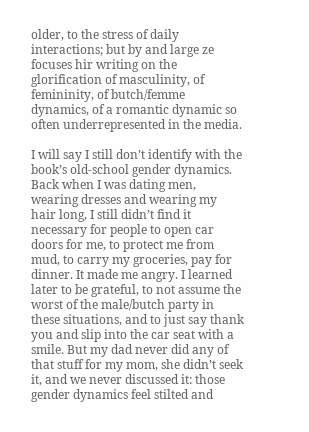older, to the stress of daily interactions; but by and large ze focuses hir writing on the glorification of masculinity, of femininity, of butch/femme dynamics, of a romantic dynamic so often underrepresented in the media.

I will say I still don’t identify with the book’s old-school gender dynamics. Back when I was dating men, wearing dresses and wearing my hair long, I still didn’t find it necessary for people to open car doors for me, to protect me from mud, to carry my groceries, pay for dinner. It made me angry. I learned later to be grateful, to not assume the worst of the male/butch party in these situations, and to just say thank you and slip into the car seat with a smile. But my dad never did any of that stuff for my mom, she didn’t seek it, and we never discussed it: those gender dynamics feel stilted and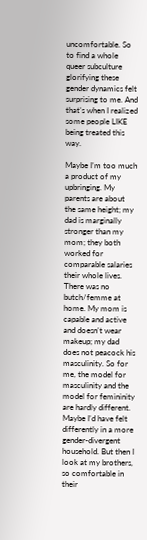uncomfortable. So to find a whole queer subculture glorifying these gender dynamics felt surprising to me. And that’s when I realized some people LIKE being treated this way.

Maybe I’m too much a product of my upbringing. My parents are about the same height; my dad is marginally stronger than my mom; they both worked for comparable salaries their whole lives. There was no butch/femme at home. My mom is capable and active and doesn’t wear makeup; my dad does not peacock his masculinity. So for me, the model for masculinity and the model for femininity are hardly different. Maybe I’d have felt differently in a more gender-divergent household. But then I look at my brothers, so comfortable in their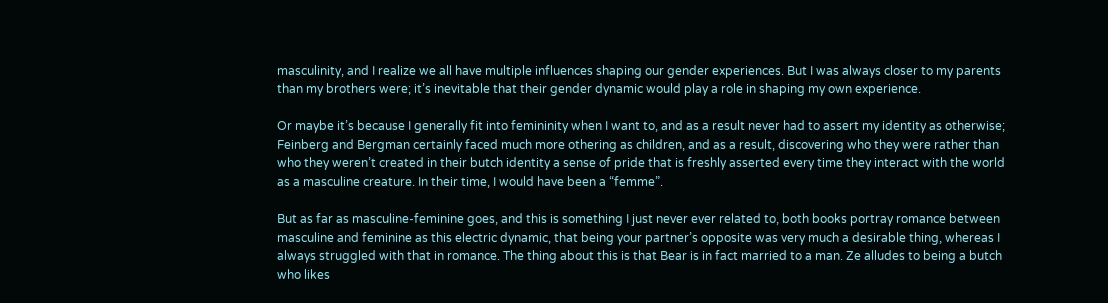masculinity, and I realize we all have multiple influences shaping our gender experiences. But I was always closer to my parents than my brothers were; it’s inevitable that their gender dynamic would play a role in shaping my own experience.

Or maybe it’s because I generally fit into femininity when I want to, and as a result never had to assert my identity as otherwise; Feinberg and Bergman certainly faced much more othering as children, and as a result, discovering who they were rather than who they weren’t created in their butch identity a sense of pride that is freshly asserted every time they interact with the world as a masculine creature. In their time, I would have been a “femme”.

But as far as masculine-feminine goes, and this is something I just never ever related to, both books portray romance between masculine and feminine as this electric dynamic, that being your partner’s opposite was very much a desirable thing, whereas I always struggled with that in romance. The thing about this is that Bear is in fact married to a man. Ze alludes to being a butch who likes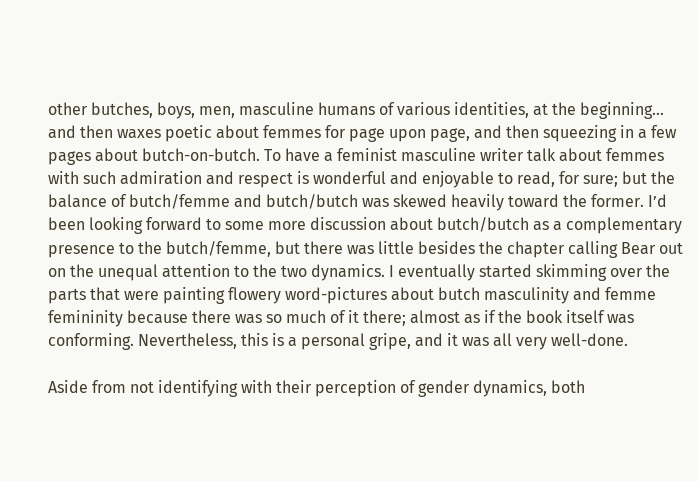other butches, boys, men, masculine humans of various identities, at the beginning… and then waxes poetic about femmes for page upon page, and then squeezing in a few pages about butch-on-butch. To have a feminist masculine writer talk about femmes with such admiration and respect is wonderful and enjoyable to read, for sure; but the balance of butch/femme and butch/butch was skewed heavily toward the former. I’d been looking forward to some more discussion about butch/butch as a complementary presence to the butch/femme, but there was little besides the chapter calling Bear out on the unequal attention to the two dynamics. I eventually started skimming over the parts that were painting flowery word-pictures about butch masculinity and femme femininity because there was so much of it there; almost as if the book itself was conforming. Nevertheless, this is a personal gripe, and it was all very well-done.

Aside from not identifying with their perception of gender dynamics, both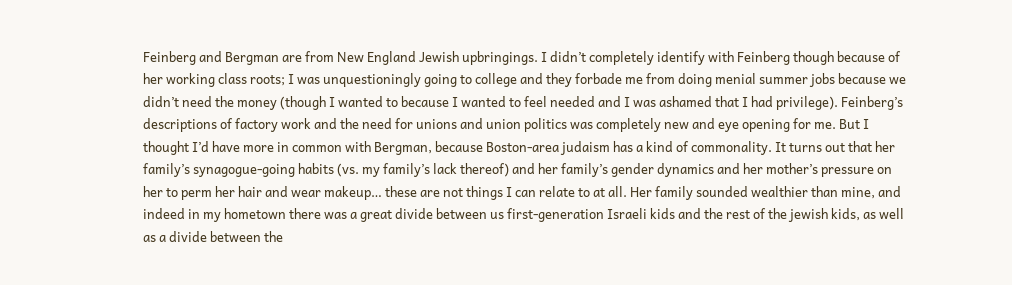Feinberg and Bergman are from New England Jewish upbringings. I didn’t completely identify with Feinberg though because of her working class roots; I was unquestioningly going to college and they forbade me from doing menial summer jobs because we didn’t need the money (though I wanted to because I wanted to feel needed and I was ashamed that I had privilege). Feinberg’s descriptions of factory work and the need for unions and union politics was completely new and eye opening for me. But I thought I’d have more in common with Bergman, because Boston-area judaism has a kind of commonality. It turns out that her family’s synagogue-going habits (vs. my family’s lack thereof) and her family’s gender dynamics and her mother’s pressure on her to perm her hair and wear makeup… these are not things I can relate to at all. Her family sounded wealthier than mine, and indeed in my hometown there was a great divide between us first-generation Israeli kids and the rest of the jewish kids, as well as a divide between the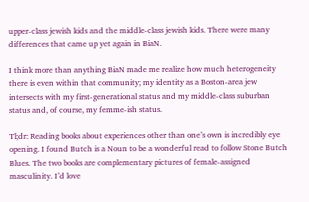upper-class jewish kids and the middle-class jewish kids. There were many differences that came up yet again in BiaN.

I think more than anything BiaN made me realize how much heterogeneity there is even within that community; my identity as a Boston-area jew intersects with my first-generational status and my middle-class suburban status and, of course, my femme-ish status.

Tl;dr: Reading books about experiences other than one’s own is incredibly eye opening. I found Butch is a Noun to be a wonderful read to follow Stone Butch Blues. The two books are complementary pictures of female-assigned masculinity. I’d love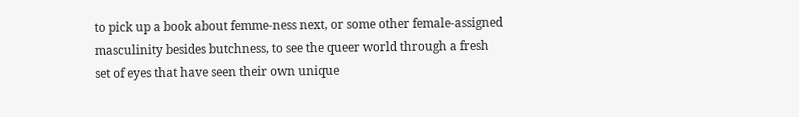to pick up a book about femme-ness next, or some other female-assigned masculinity besides butchness, to see the queer world through a fresh set of eyes that have seen their own unique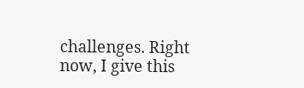challenges. Right now, I give this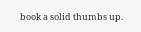book a solid thumbs up.